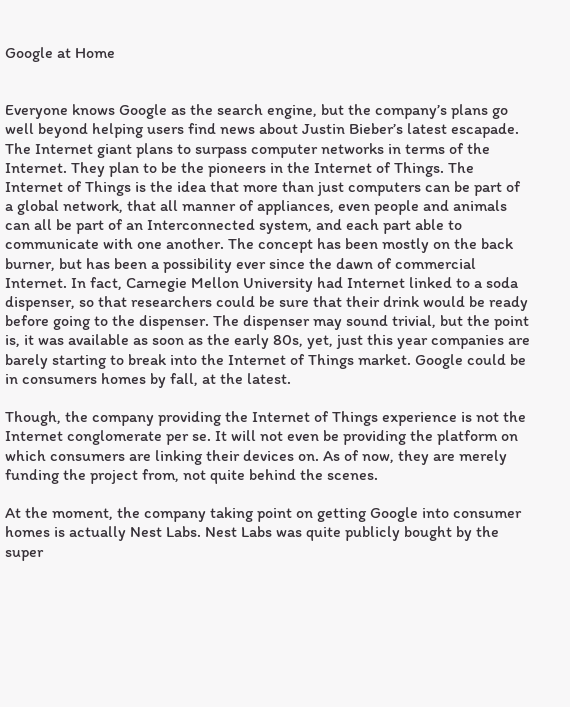Google at Home


Everyone knows Google as the search engine, but the company’s plans go well beyond helping users find news about Justin Bieber’s latest escapade. The Internet giant plans to surpass computer networks in terms of the Internet. They plan to be the pioneers in the Internet of Things. The Internet of Things is the idea that more than just computers can be part of a global network, that all manner of appliances, even people and animals can all be part of an Interconnected system, and each part able to communicate with one another. The concept has been mostly on the back burner, but has been a possibility ever since the dawn of commercial Internet. In fact, Carnegie Mellon University had Internet linked to a soda dispenser, so that researchers could be sure that their drink would be ready before going to the dispenser. The dispenser may sound trivial, but the point is, it was available as soon as the early 80s, yet, just this year companies are barely starting to break into the Internet of Things market. Google could be in consumers homes by fall, at the latest.

Though, the company providing the Internet of Things experience is not the Internet conglomerate per se. It will not even be providing the platform on which consumers are linking their devices on. As of now, they are merely funding the project from, not quite behind the scenes.

At the moment, the company taking point on getting Google into consumer homes is actually Nest Labs. Nest Labs was quite publicly bought by the super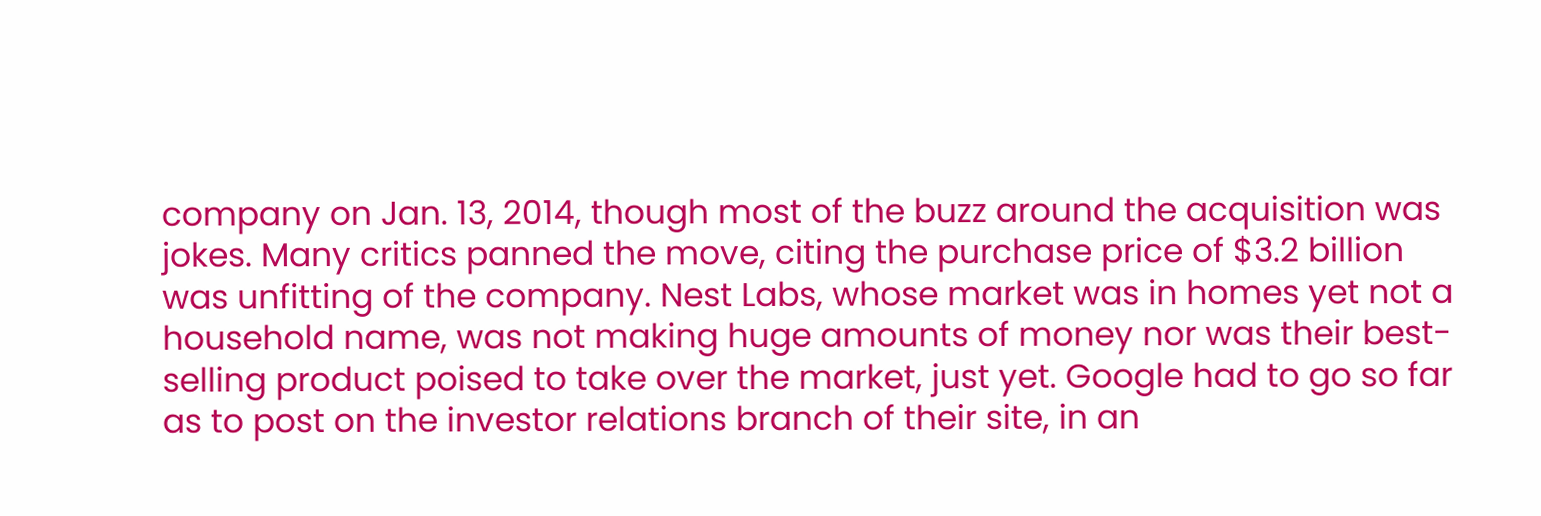company on Jan. 13, 2014, though most of the buzz around the acquisition was jokes. Many critics panned the move, citing the purchase price of $3.2 billion was unfitting of the company. Nest Labs, whose market was in homes yet not a household name, was not making huge amounts of money nor was their best-selling product poised to take over the market, just yet. Google had to go so far as to post on the investor relations branch of their site, in an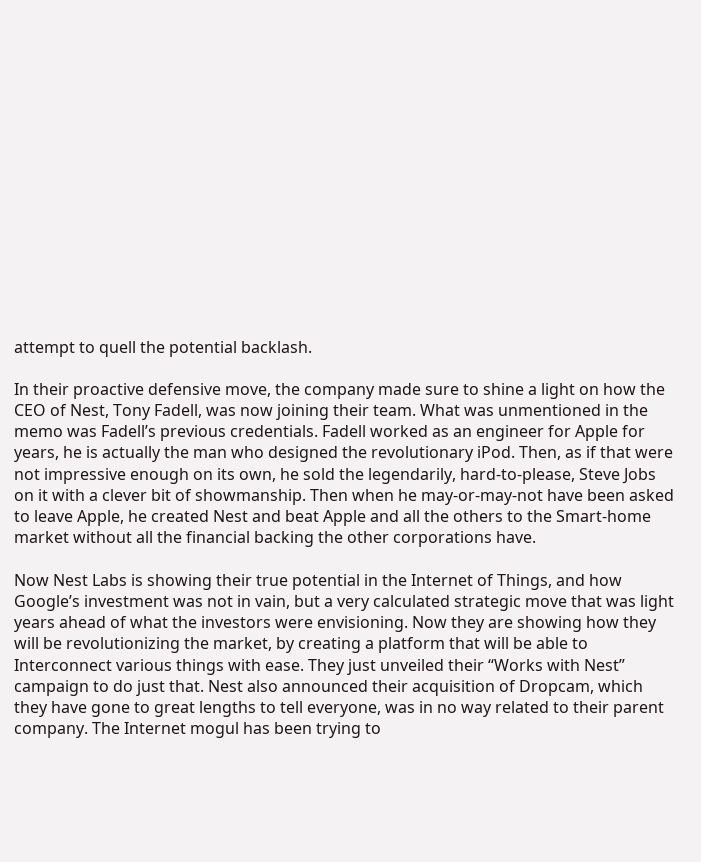attempt to quell the potential backlash.

In their proactive defensive move, the company made sure to shine a light on how the CEO of Nest, Tony Fadell, was now joining their team. What was unmentioned in the memo was Fadell’s previous credentials. Fadell worked as an engineer for Apple for years, he is actually the man who designed the revolutionary iPod. Then, as if that were not impressive enough on its own, he sold the legendarily, hard-to-please, Steve Jobs on it with a clever bit of showmanship. Then when he may-or-may-not have been asked to leave Apple, he created Nest and beat Apple and all the others to the Smart-home market without all the financial backing the other corporations have.

Now Nest Labs is showing their true potential in the Internet of Things, and how Google’s investment was not in vain, but a very calculated strategic move that was light years ahead of what the investors were envisioning. Now they are showing how they will be revolutionizing the market, by creating a platform that will be able to Interconnect various things with ease. They just unveiled their “Works with Nest” campaign to do just that. Nest also announced their acquisition of Dropcam, which they have gone to great lengths to tell everyone, was in no way related to their parent company. The Internet mogul has been trying to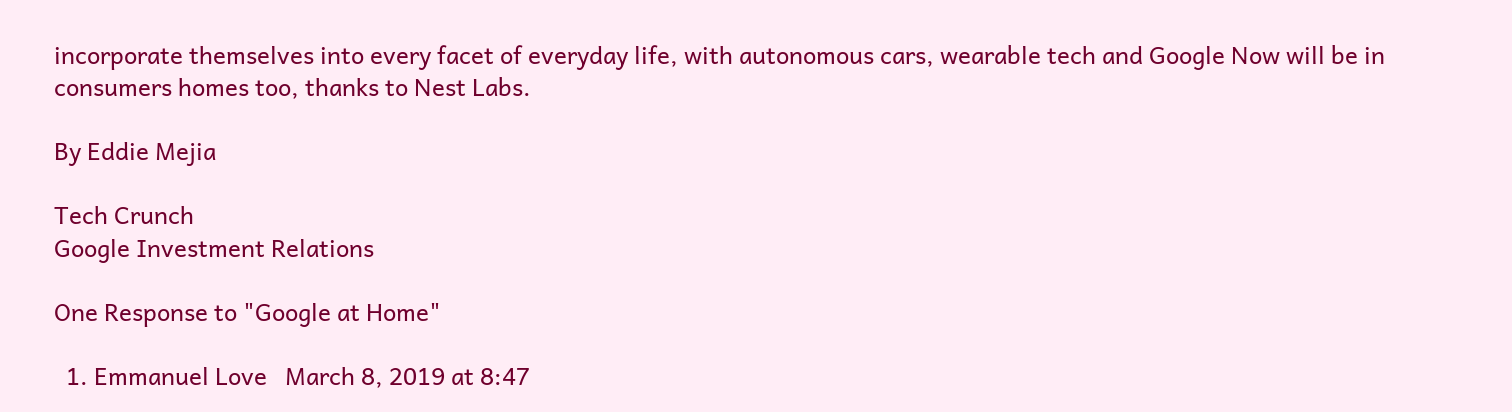incorporate themselves into every facet of everyday life, with autonomous cars, wearable tech and Google Now will be in consumers homes too, thanks to Nest Labs.

By Eddie Mejia

Tech Crunch
Google Investment Relations

One Response to "Google at Home"

  1. Emmanuel Love   March 8, 2019 at 8:47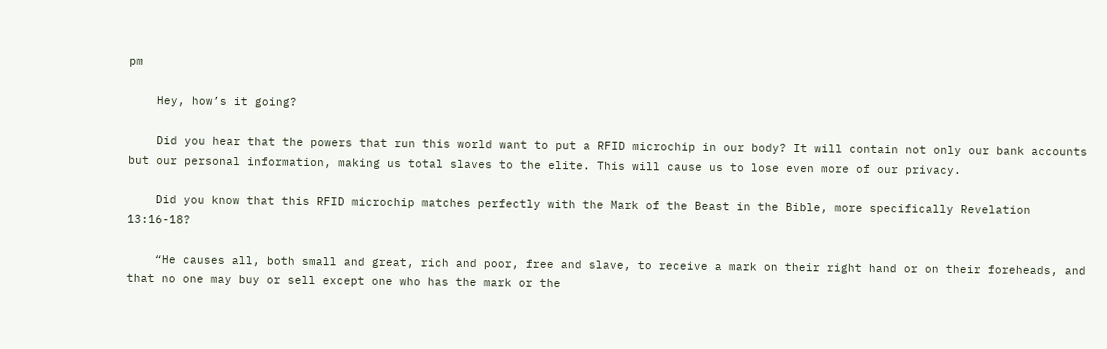pm

    Hey, how’s it going?

    Did you hear that the powers that run this world want to put a RFID microchip in our body? It will contain not only our bank accounts but our personal information, making us total slaves to the elite. This will cause us to lose even more of our privacy.

    Did you know that this RFID microchip matches perfectly with the Mark of the Beast in the Bible, more specifically Revelation 13:16-18?

    “He causes all, both small and great, rich and poor, free and slave, to receive a mark on their right hand or on their foreheads, and that no one may buy or sell except one who has the mark or the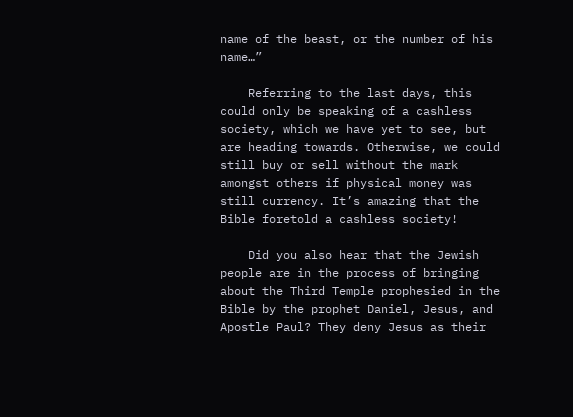name of the beast, or the number of his name…”

    Referring to the last days, this could only be speaking of a cashless society, which we have yet to see, but are heading towards. Otherwise, we could still buy or sell without the mark amongst others if physical money was still currency. It’s amazing that the Bible foretold a cashless society!

    Did you also hear that the Jewish people are in the process of bringing about the Third Temple prophesied in the Bible by the prophet Daniel, Jesus, and Apostle Paul? They deny Jesus as their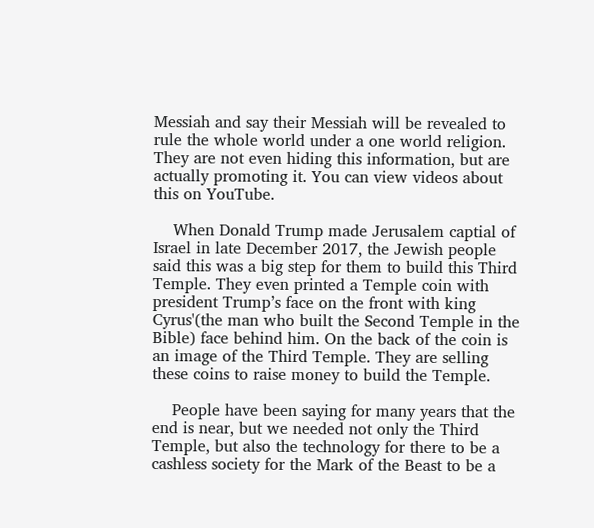Messiah and say their Messiah will be revealed to rule the whole world under a one world religion. They are not even hiding this information, but are actually promoting it. You can view videos about this on YouTube.

    When Donald Trump made Jerusalem captial of Israel in late December 2017, the Jewish people said this was a big step for them to build this Third Temple. They even printed a Temple coin with president Trump’s face on the front with king Cyrus'(the man who built the Second Temple in the Bible) face behind him. On the back of the coin is an image of the Third Temple. They are selling these coins to raise money to build the Temple.

    People have been saying for many years that the end is near, but we needed not only the Third Temple, but also the technology for there to be a cashless society for the Mark of the Beast to be a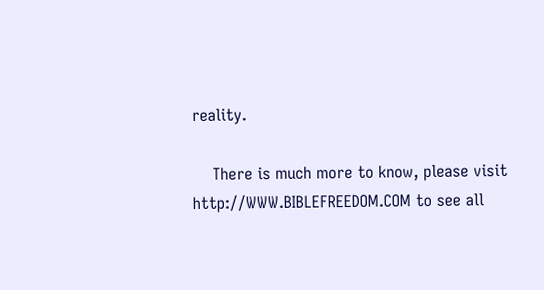reality.

    There is much more to know, please visit http://WWW.BIBLEFREEDOM.COM to see all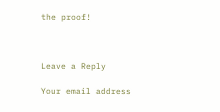the proof!



Leave a Reply

Your email address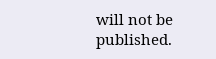will not be published.